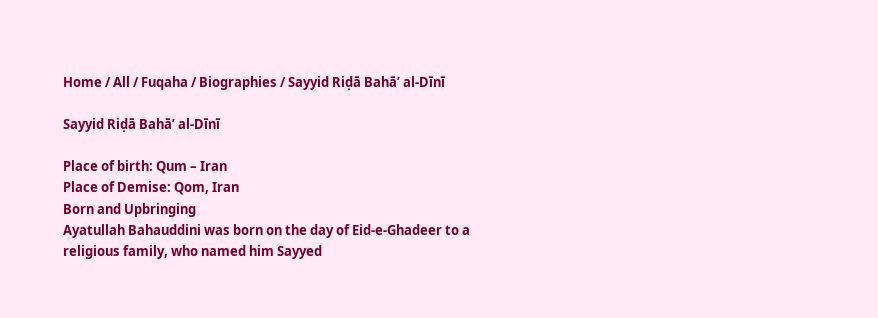Home / All / Fuqaha / Biographies / Sayyid Riḍā Bahā’ al-Dīnī

Sayyid Riḍā Bahā’ al-Dīnī

Place of birth: Qum – Iran
Place of Demise: Qom, Iran
Born and Upbringing
Ayatullah Bahauddini was born on the day of Eid-e-Ghadeer to a religious family, who named him Sayyed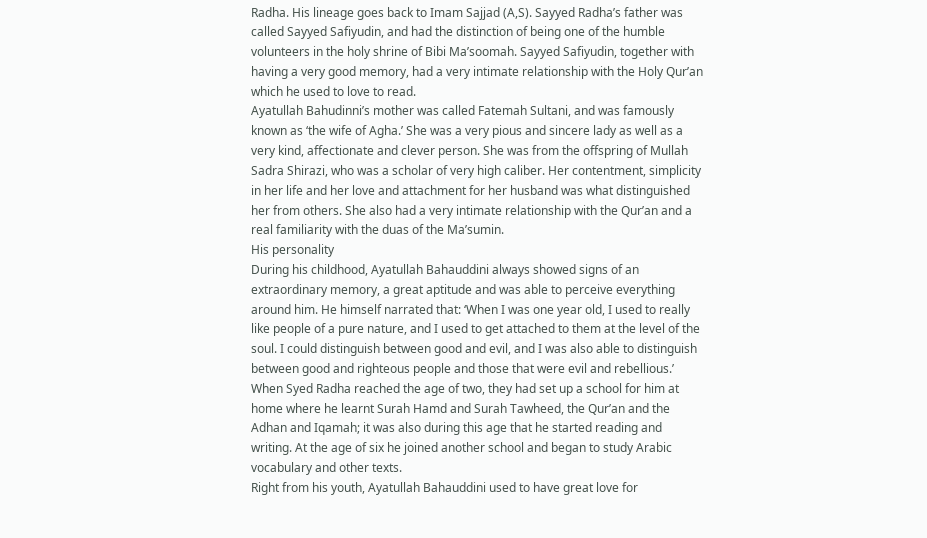Radha. His lineage goes back to Imam Sajjad (A,S). Sayyed Radha’s father was called Sayyed Safiyudin, and had the distinction of being one of the humble volunteers in the holy shrine of Bibi Ma’soomah. Sayyed Safiyudin, together with having a very good memory, had a very intimate relationship with the Holy Qur’an which he used to love to read.
Ayatullah Bahudinni’s mother was called Fatemah Sultani, and was famously known as ‘the wife of Agha.’ She was a very pious and sincere lady as well as a very kind, affectionate and clever person. She was from the offspring of Mullah Sadra Shirazi, who was a scholar of very high caliber. Her contentment, simplicity in her life and her love and attachment for her husband was what distinguished her from others. She also had a very intimate relationship with the Qur’an and a real familiarity with the duas of the Ma’sumin.
His personality
During his childhood, Ayatullah Bahauddini always showed signs of an extraordinary memory, a great aptitude and was able to perceive everything around him. He himself narrated that: ‘When I was one year old, I used to really like people of a pure nature, and I used to get attached to them at the level of the soul. I could distinguish between good and evil, and I was also able to distinguish between good and righteous people and those that were evil and rebellious.’ When Syed Radha reached the age of two, they had set up a school for him at home where he learnt Surah Hamd and Surah Tawheed, the Qur’an and the Adhan and Iqamah; it was also during this age that he started reading and writing. At the age of six he joined another school and began to study Arabic vocabulary and other texts.
Right from his youth, Ayatullah Bahauddini used to have great love for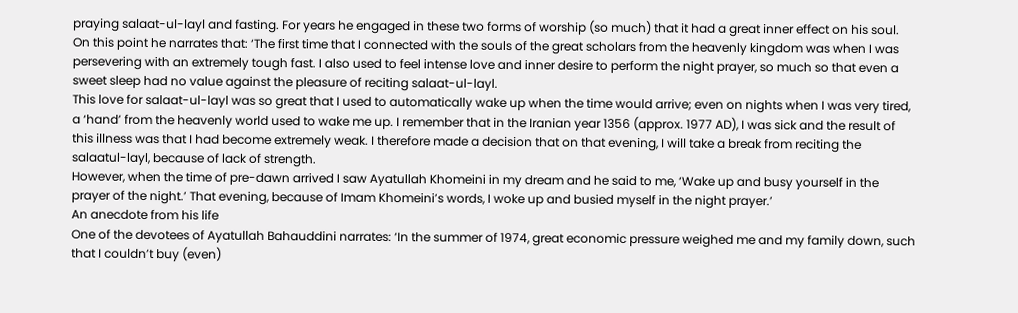praying salaat-ul-layl and fasting. For years he engaged in these two forms of worship (so much) that it had a great inner effect on his soul.
On this point he narrates that: ‘The first time that I connected with the souls of the great scholars from the heavenly kingdom was when I was persevering with an extremely tough fast. I also used to feel intense love and inner desire to perform the night prayer, so much so that even a sweet sleep had no value against the pleasure of reciting salaat-ul-layl.
This love for salaat-ul-layl was so great that I used to automatically wake up when the time would arrive; even on nights when I was very tired, a ‘hand’ from the heavenly world used to wake me up. I remember that in the Iranian year 1356 (approx. 1977 AD), I was sick and the result of this illness was that I had become extremely weak. I therefore made a decision that on that evening, I will take a break from reciting the salaatul-layl, because of lack of strength.
However, when the time of pre-dawn arrived I saw Ayatullah Khomeini in my dream and he said to me, ‘Wake up and busy yourself in the prayer of the night.’ That evening, because of Imam Khomeini’s words, I woke up and busied myself in the night prayer.’
An anecdote from his life
One of the devotees of Ayatullah Bahauddini narrates: ‘In the summer of 1974, great economic pressure weighed me and my family down, such that I couldn’t buy (even)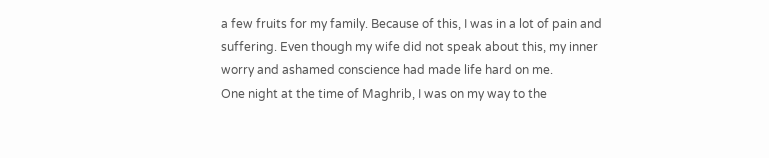a few fruits for my family. Because of this, I was in a lot of pain and suffering. Even though my wife did not speak about this, my inner worry and ashamed conscience had made life hard on me.
One night at the time of Maghrib, I was on my way to the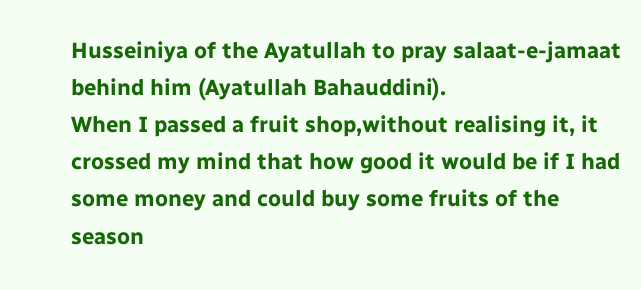Husseiniya of the Ayatullah to pray salaat-e-jamaat behind him (Ayatullah Bahauddini).
When I passed a fruit shop,without realising it, it crossed my mind that how good it would be if I had some money and could buy some fruits of the season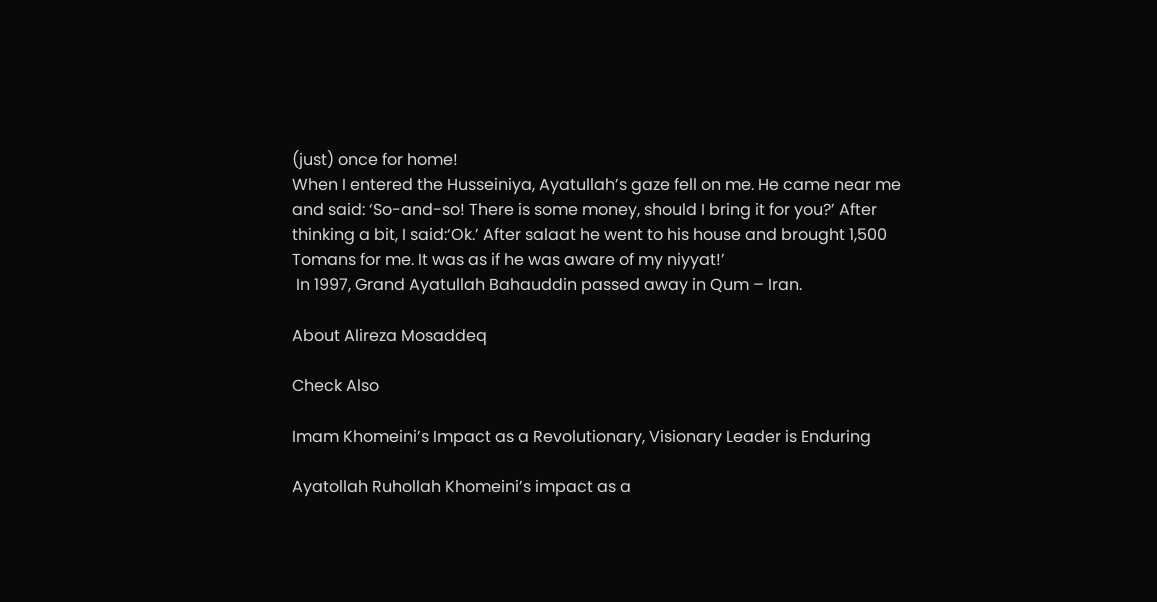(just) once for home!
When I entered the Husseiniya, Ayatullah’s gaze fell on me. He came near me and said: ‘So-and-so! There is some money, should I bring it for you?’ After thinking a bit, I said:‘Ok.’ After salaat he went to his house and brought 1,500 Tomans for me. It was as if he was aware of my niyyat!’
 In 1997, Grand Ayatullah Bahauddin passed away in Qum – Iran.

About Alireza Mosaddeq

Check Also

Imam Khomeini’s Impact as a Revolutionary, Visionary Leader is Enduring

Ayatollah Ruhollah Khomeini’s impact as a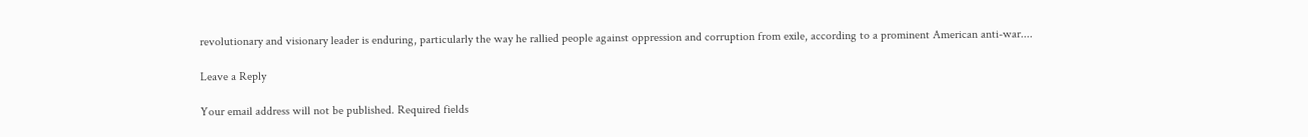revolutionary and visionary leader is enduring, particularly the way he rallied people against oppression and corruption from exile, according to a prominent American anti-war....

Leave a Reply

Your email address will not be published. Required fields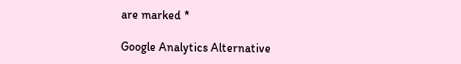are marked *

Google Analytics Alternative